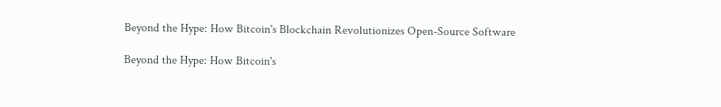Beyond the Hype: How Bitcoin's Blockchain Revolutionizes Open-Source Software

Beyond the Hype: How Bitcoin's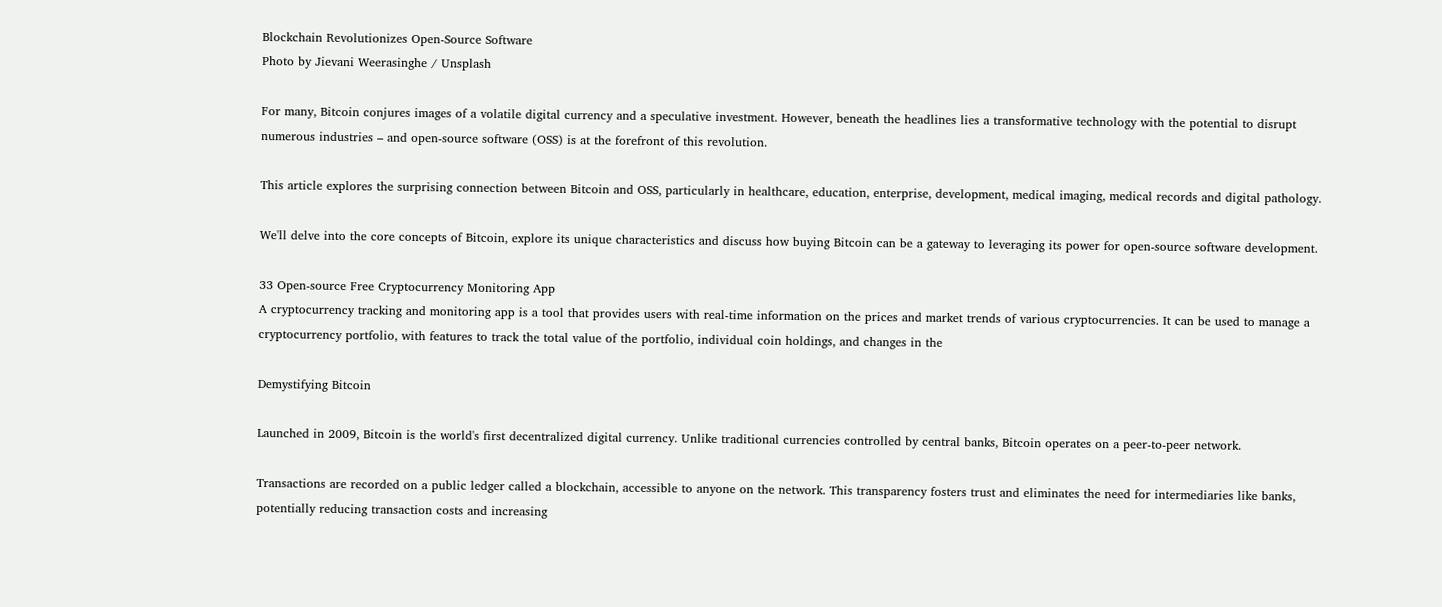Blockchain Revolutionizes Open-Source Software
Photo by Jievani Weerasinghe / Unsplash

For many, Bitcoin conjures images of a volatile digital currency and a speculative investment. However, beneath the headlines lies a transformative technology with the potential to disrupt numerous industries – and open-source software (OSS) is at the forefront of this revolution.

This article explores the surprising connection between Bitcoin and OSS, particularly in healthcare, education, enterprise, development, medical imaging, medical records and digital pathology.

We'll delve into the core concepts of Bitcoin, explore its unique characteristics and discuss how buying Bitcoin can be a gateway to leveraging its power for open-source software development.

33 Open-source Free Cryptocurrency Monitoring App
A cryptocurrency tracking and monitoring app is a tool that provides users with real-time information on the prices and market trends of various cryptocurrencies. It can be used to manage a cryptocurrency portfolio, with features to track the total value of the portfolio, individual coin holdings, and changes in the

Demystifying Bitcoin

Launched in 2009, Bitcoin is the world's first decentralized digital currency. Unlike traditional currencies controlled by central banks, Bitcoin operates on a peer-to-peer network.

Transactions are recorded on a public ledger called a blockchain, accessible to anyone on the network. This transparency fosters trust and eliminates the need for intermediaries like banks, potentially reducing transaction costs and increasing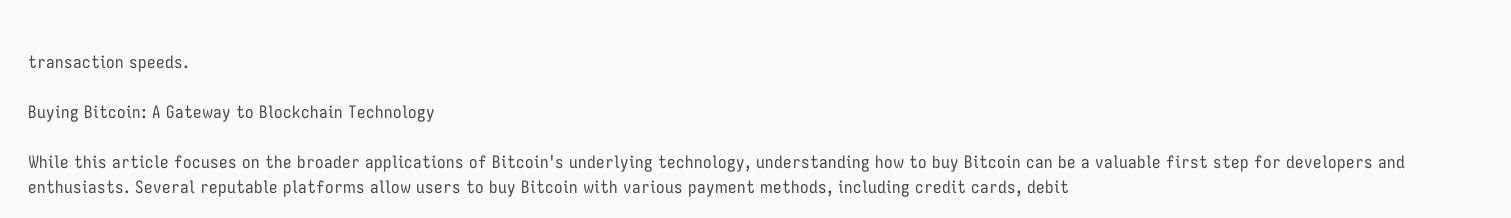transaction speeds.

Buying Bitcoin: A Gateway to Blockchain Technology

While this article focuses on the broader applications of Bitcoin's underlying technology, understanding how to buy Bitcoin can be a valuable first step for developers and enthusiasts. Several reputable platforms allow users to buy Bitcoin with various payment methods, including credit cards, debit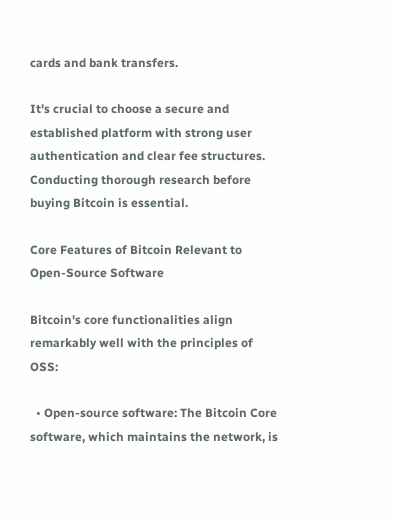cards and bank transfers.

It's crucial to choose a secure and established platform with strong user authentication and clear fee structures. Conducting thorough research before buying Bitcoin is essential.

Core Features of Bitcoin Relevant to Open-Source Software

Bitcoin's core functionalities align remarkably well with the principles of OSS:

  • Open-source software: The Bitcoin Core software, which maintains the network, is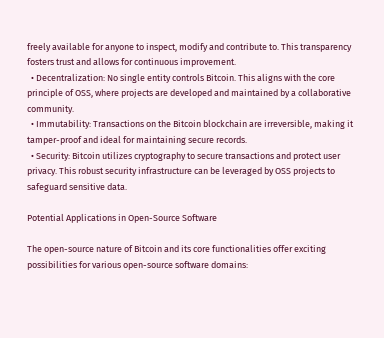freely available for anyone to inspect, modify and contribute to. This transparency fosters trust and allows for continuous improvement.
  • Decentralization: No single entity controls Bitcoin. This aligns with the core principle of OSS, where projects are developed and maintained by a collaborative community.
  • Immutability: Transactions on the Bitcoin blockchain are irreversible, making it tamper-proof and ideal for maintaining secure records.
  • Security: Bitcoin utilizes cryptography to secure transactions and protect user privacy. This robust security infrastructure can be leveraged by OSS projects to safeguard sensitive data.

Potential Applications in Open-Source Software

The open-source nature of Bitcoin and its core functionalities offer exciting possibilities for various open-source software domains: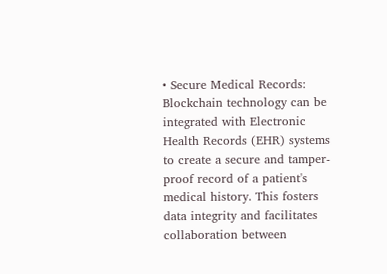• Secure Medical Records: Blockchain technology can be integrated with Electronic Health Records (EHR) systems to create a secure and tamper-proof record of a patient's medical history. This fosters data integrity and facilitates collaboration between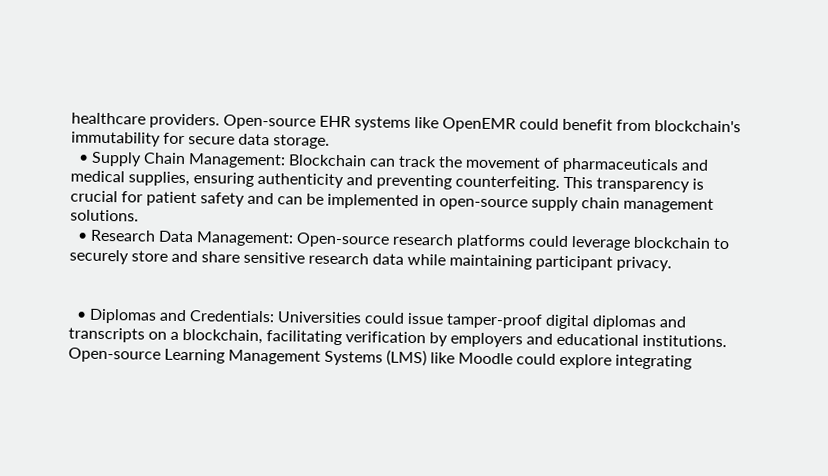healthcare providers. Open-source EHR systems like OpenEMR could benefit from blockchain's immutability for secure data storage.
  • Supply Chain Management: Blockchain can track the movement of pharmaceuticals and medical supplies, ensuring authenticity and preventing counterfeiting. This transparency is crucial for patient safety and can be implemented in open-source supply chain management solutions.
  • Research Data Management: Open-source research platforms could leverage blockchain to securely store and share sensitive research data while maintaining participant privacy.


  • Diplomas and Credentials: Universities could issue tamper-proof digital diplomas and transcripts on a blockchain, facilitating verification by employers and educational institutions. Open-source Learning Management Systems (LMS) like Moodle could explore integrating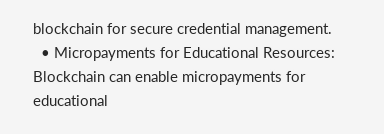blockchain for secure credential management.
  • Micropayments for Educational Resources: Blockchain can enable micropayments for educational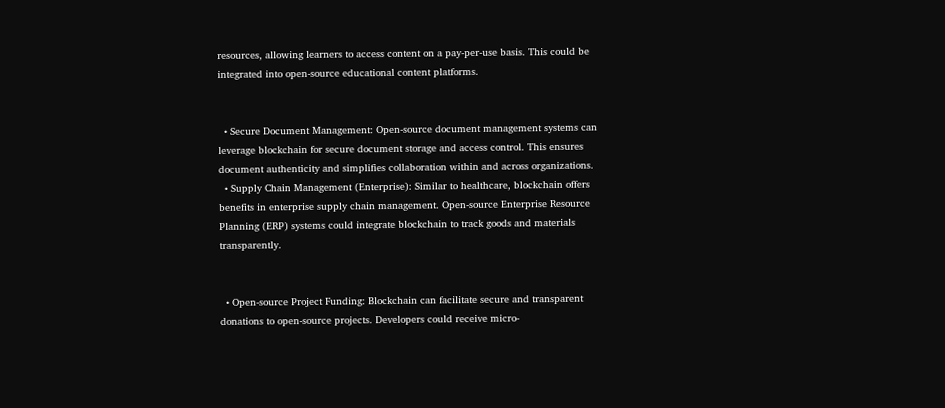resources, allowing learners to access content on a pay-per-use basis. This could be integrated into open-source educational content platforms.


  • Secure Document Management: Open-source document management systems can leverage blockchain for secure document storage and access control. This ensures document authenticity and simplifies collaboration within and across organizations.
  • Supply Chain Management (Enterprise): Similar to healthcare, blockchain offers benefits in enterprise supply chain management. Open-source Enterprise Resource Planning (ERP) systems could integrate blockchain to track goods and materials transparently.


  • Open-source Project Funding: Blockchain can facilitate secure and transparent donations to open-source projects. Developers could receive micro-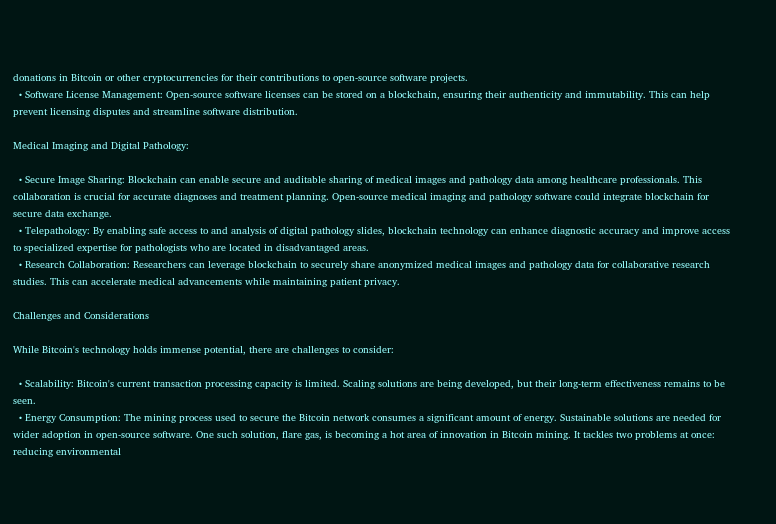donations in Bitcoin or other cryptocurrencies for their contributions to open-source software projects.
  • Software License Management: Open-source software licenses can be stored on a blockchain, ensuring their authenticity and immutability. This can help prevent licensing disputes and streamline software distribution.

Medical Imaging and Digital Pathology:

  • Secure Image Sharing: Blockchain can enable secure and auditable sharing of medical images and pathology data among healthcare professionals. This collaboration is crucial for accurate diagnoses and treatment planning. Open-source medical imaging and pathology software could integrate blockchain for secure data exchange.
  • Telepathology: By enabling safe access to and analysis of digital pathology slides, blockchain technology can enhance diagnostic accuracy and improve access to specialized expertise for pathologists who are located in disadvantaged areas.
  • Research Collaboration: Researchers can leverage blockchain to securely share anonymized medical images and pathology data for collaborative research studies. This can accelerate medical advancements while maintaining patient privacy.

Challenges and Considerations

While Bitcoin's technology holds immense potential, there are challenges to consider:

  • Scalability: Bitcoin's current transaction processing capacity is limited. Scaling solutions are being developed, but their long-term effectiveness remains to be seen.
  • Energy Consumption: The mining process used to secure the Bitcoin network consumes a significant amount of energy. Sustainable solutions are needed for wider adoption in open-source software. One such solution, flare gas, is becoming a hot area of innovation in Bitcoin mining. It tackles two problems at once: reducing environmental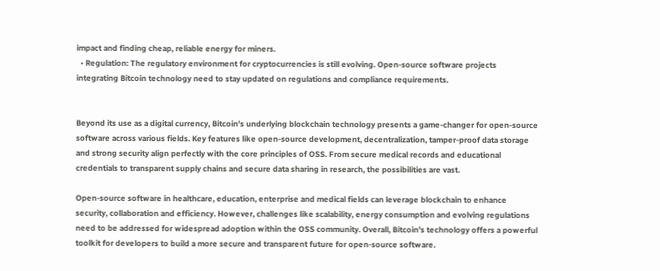impact and finding cheap, reliable energy for miners.
  • Regulation: The regulatory environment for cryptocurrencies is still evolving. Open-source software projects integrating Bitcoin technology need to stay updated on regulations and compliance requirements.


Beyond its use as a digital currency, Bitcoin's underlying blockchain technology presents a game-changer for open-source software across various fields. Key features like open-source development, decentralization, tamper-proof data storage and strong security align perfectly with the core principles of OSS. From secure medical records and educational credentials to transparent supply chains and secure data sharing in research, the possibilities are vast.

Open-source software in healthcare, education, enterprise and medical fields can leverage blockchain to enhance security, collaboration and efficiency. However, challenges like scalability, energy consumption and evolving regulations need to be addressed for widespread adoption within the OSS community. Overall, Bitcoin's technology offers a powerful toolkit for developers to build a more secure and transparent future for open-source software.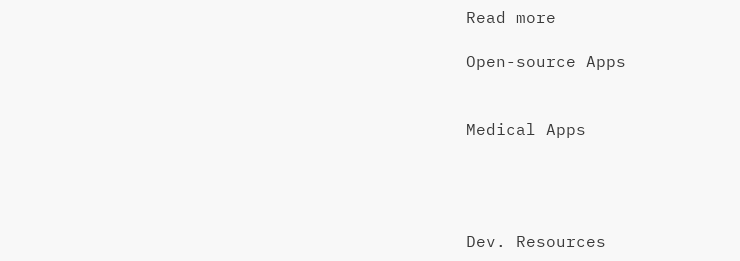Read more

Open-source Apps


Medical Apps




Dev. Resources